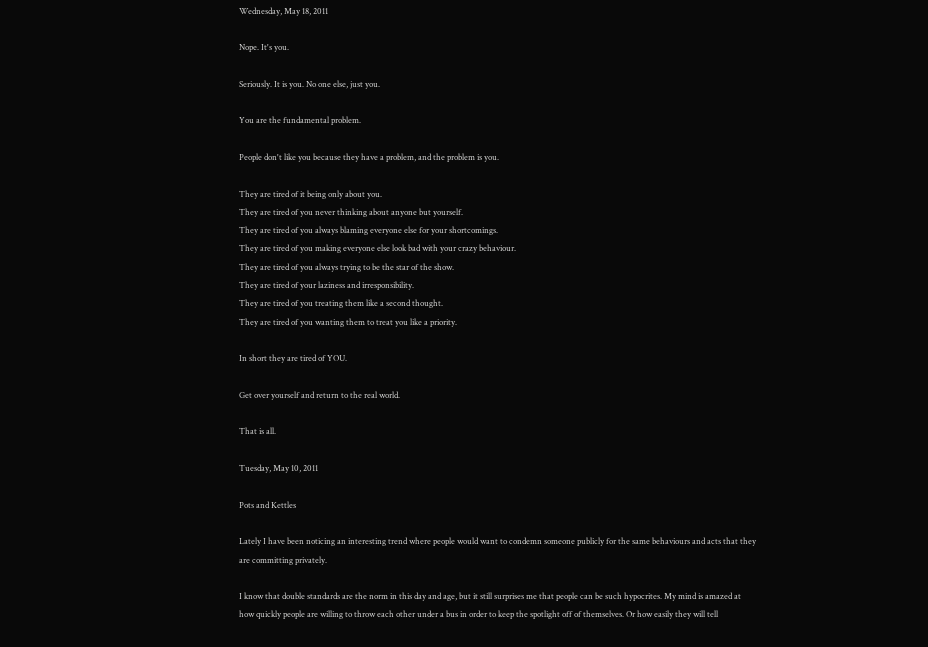Wednesday, May 18, 2011

Nope. It's you.

Seriously. It is you. No one else, just you.

You are the fundamental problem.

People don't like you because they have a problem, and the problem is you.

They are tired of it being only about you.
They are tired of you never thinking about anyone but yourself.
They are tired of you always blaming everyone else for your shortcomings.
They are tired of you making everyone else look bad with your crazy behaviour.
They are tired of you always trying to be the star of the show.
They are tired of your laziness and irresponsibility.
They are tired of you treating them like a second thought.
They are tired of you wanting them to treat you like a priority.

In short they are tired of YOU.

Get over yourself and return to the real world.

That is all.

Tuesday, May 10, 2011

Pots and Kettles

Lately I have been noticing an interesting trend where people would want to condemn someone publicly for the same behaviours and acts that they are committing privately.

I know that double standards are the norm in this day and age, but it still surprises me that people can be such hypocrites. My mind is amazed at how quickly people are willing to throw each other under a bus in order to keep the spotlight off of themselves. Or how easily they will tell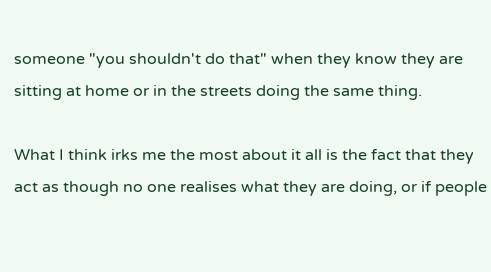someone "you shouldn't do that" when they know they are sitting at home or in the streets doing the same thing.

What I think irks me the most about it all is the fact that they act as though no one realises what they are doing, or if people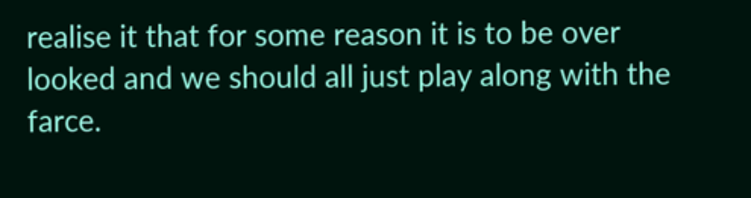realise it that for some reason it is to be over looked and we should all just play along with the farce.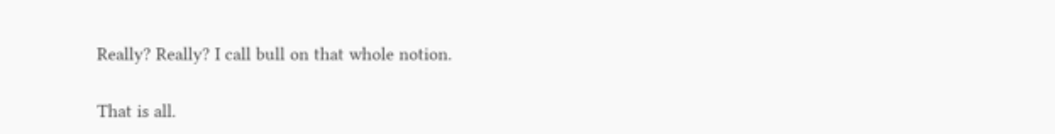Really? Really? I call bull on that whole notion.

That is all.